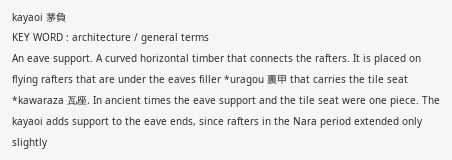kayaoi 茅負
KEY WORD : architecture / general terms
An eave support. A curved horizontal timber that connects the rafters. It is placed on flying rafters that are under the eaves filler *uragou 裏甲 that carries the tile seat *kawaraza 瓦座. In ancient times the eave support and the tile seat were one piece. The kayaoi adds support to the eave ends, since rafters in the Nara period extended only slightly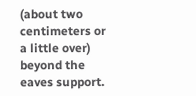(about two centimeters or a little over) beyond the eaves support.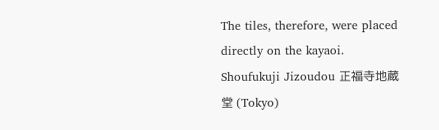The tiles, therefore, were placed directly on the kayaoi.
Shoufukuji Jizoudou 正福寺地蔵堂 (Tokyo)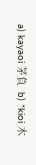a) kayaoi 茅負  b) *kioi 木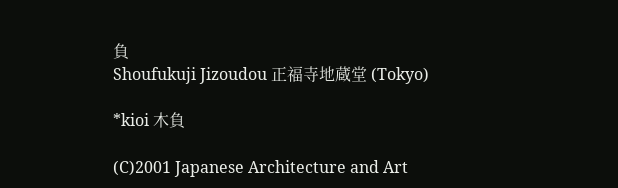負
Shoufukuji Jizoudou 正福寺地蔵堂 (Tokyo)

*kioi 木負

(C)2001 Japanese Architecture and Art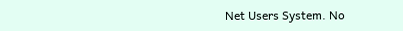Net Users System. No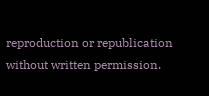reproduction or republication without written permission.